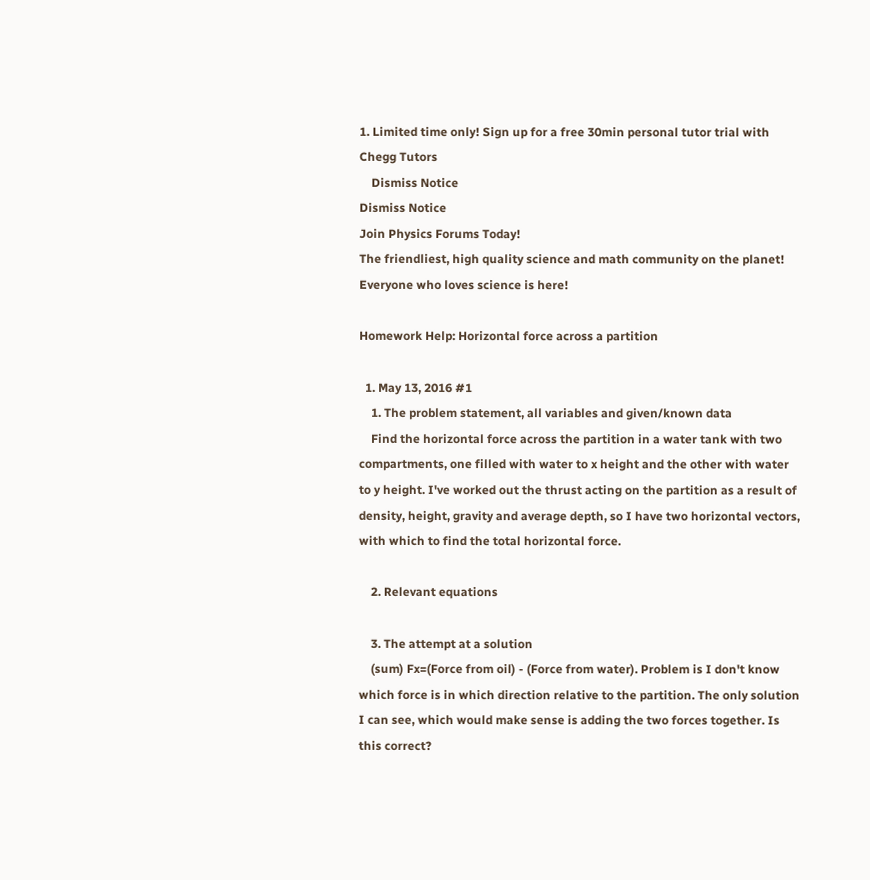1. Limited time only! Sign up for a free 30min personal tutor trial with Chegg Tutors
    Dismiss Notice
Dismiss Notice
Join Physics Forums Today!
The friendliest, high quality science and math community on the planet! Everyone who loves science is here!

Homework Help: Horizontal force across a partition

  1. May 13, 2016 #1
    1. The problem statement, all variables and given/known data
    Find the horizontal force across the partition in a water tank with two compartments, one filled with water to x height and the other with water to y height. I've worked out the thrust acting on the partition as a result of density, height, gravity and average depth, so I have two horizontal vectors, with which to find the total horizontal force.

    2. Relevant equations

    3. The attempt at a solution
    (sum) Fx=(Force from oil) - (Force from water). Problem is I don't know which force is in which direction relative to the partition. The only solution I can see, which would make sense is adding the two forces together. Is this correct?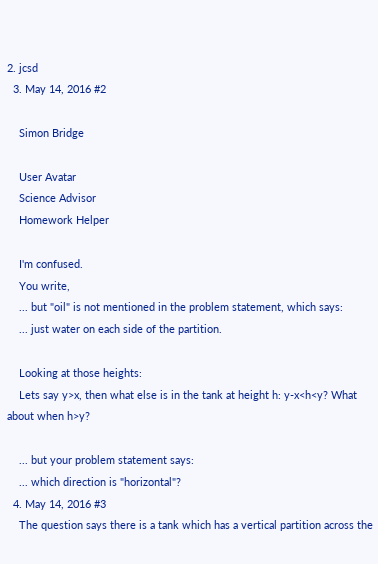2. jcsd
  3. May 14, 2016 #2

    Simon Bridge

    User Avatar
    Science Advisor
    Homework Helper

    I'm confused.
    You write,
    ... but "oil" is not mentioned in the problem statement, which says:
    ... just water on each side of the partition.

    Looking at those heights:
    Lets say y>x, then what else is in the tank at height h: y-x<h<y? What about when h>y?

    ... but your problem statement says:
    ... which direction is "horizontal"?
  4. May 14, 2016 #3
    The question says there is a tank which has a vertical partition across the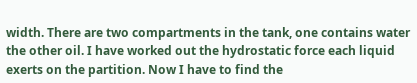width. There are two compartments in the tank, one contains water the other oil. I have worked out the hydrostatic force each liquid exerts on the partition. Now I have to find the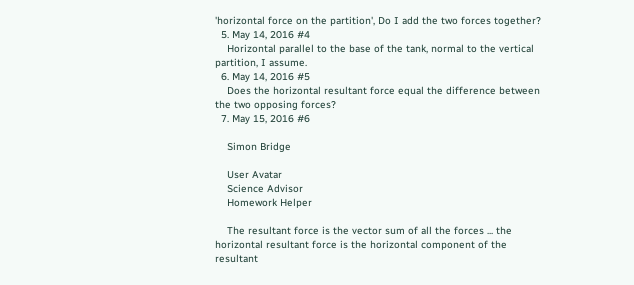'horizontal force on the partition', Do I add the two forces together?
  5. May 14, 2016 #4
    Horizontal parallel to the base of the tank, normal to the vertical partition, I assume.
  6. May 14, 2016 #5
    Does the horizontal resultant force equal the difference between the two opposing forces?
  7. May 15, 2016 #6

    Simon Bridge

    User Avatar
    Science Advisor
    Homework Helper

    The resultant force is the vector sum of all the forces ... the horizontal resultant force is the horizontal component of the resultant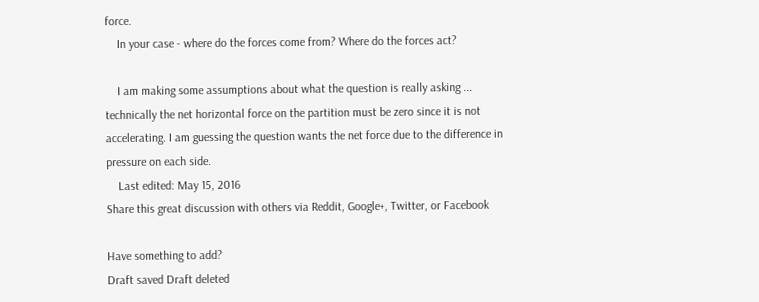force.
    In your case - where do the forces come from? Where do the forces act?

    I am making some assumptions about what the question is really asking ... technically the net horizontal force on the partition must be zero since it is not accelerating. I am guessing the question wants the net force due to the difference in pressure on each side.
    Last edited: May 15, 2016
Share this great discussion with others via Reddit, Google+, Twitter, or Facebook

Have something to add?
Draft saved Draft deleted